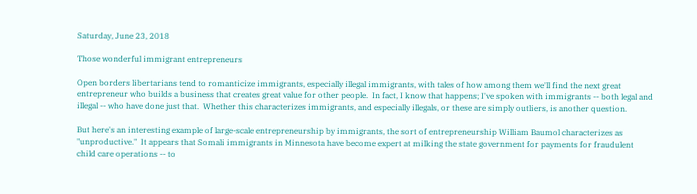Saturday, June 23, 2018

Those wonderful immigrant entrepreneurs

Open borders libertarians tend to romanticize immigrants, especially illegal immigrants, with tales of how among them we'll find the next great entrepreneur who builds a business that creates great value for other people.  In fact, I know that happens; I've spoken with immigrants -- both legal and illegal -- who have done just that.  Whether this characterizes immigrants, and especially illegals, or these are simply outliers, is another question.

But here's an interesting example of large-scale entrepreneurship by immigrants, the sort of entrepreneurship William Baumol characterizes as "unproductive."  It appears that Somali immigrants in Minnesota have become expert at milking the state government for payments for fraudulent child care operations -- to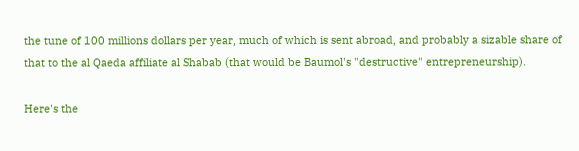the tune of 100 millions dollars per year, much of which is sent abroad, and probably a sizable share of that to the al Qaeda affiliate al Shabab (that would be Baumol's "destructive" entrepreneurship).

Here's the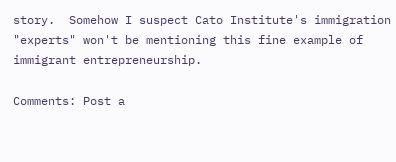story.  Somehow I suspect Cato Institute's immigration "experts" won't be mentioning this fine example of immigrant entrepreneurship.

Comments: Post a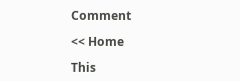Comment

<< Home

This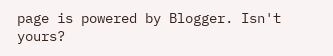page is powered by Blogger. Isn't yours?